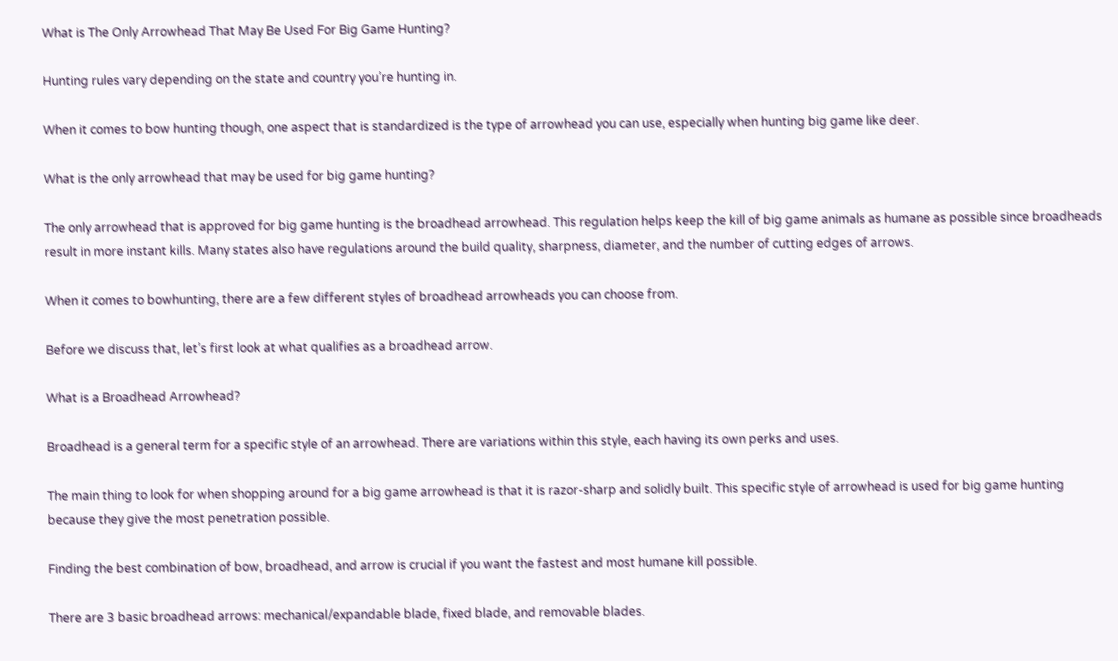What is The Only Arrowhead That May Be Used For Big Game Hunting?

Hunting rules vary depending on the state and country you’re hunting in.

When it comes to bow hunting though, one aspect that is standardized is the type of arrowhead you can use, especially when hunting big game like deer.

What is the only arrowhead that may be used for big game hunting?

The only arrowhead that is approved for big game hunting is the broadhead arrowhead. This regulation helps keep the kill of big game animals as humane as possible since broadheads result in more instant kills. Many states also have regulations around the build quality, sharpness, diameter, and the number of cutting edges of arrows.

When it comes to bowhunting, there are a few different styles of broadhead arrowheads you can choose from.

Before we discuss that, let’s first look at what qualifies as a broadhead arrow.

What is a Broadhead Arrowhead?

Broadhead is a general term for a specific style of an arrowhead. There are variations within this style, each having its own perks and uses.

The main thing to look for when shopping around for a big game arrowhead is that it is razor-sharp and solidly built. This specific style of arrowhead is used for big game hunting because they give the most penetration possible.

Finding the best combination of bow, broadhead, and arrow is crucial if you want the fastest and most humane kill possible.

There are 3 basic broadhead arrows: mechanical/expandable blade, fixed blade, and removable blades.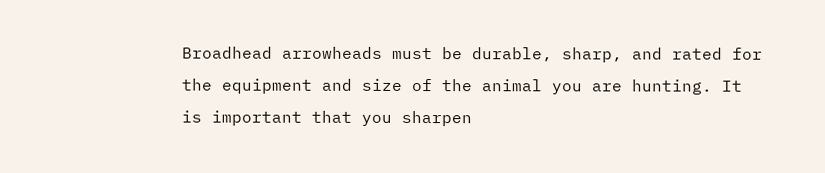Broadhead arrowheads must be durable, sharp, and rated for the equipment and size of the animal you are hunting. It is important that you sharpen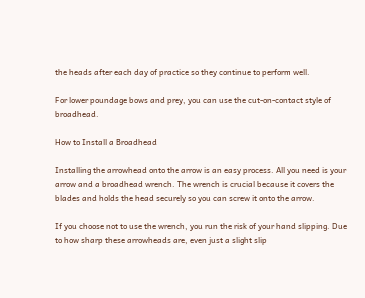the heads after each day of practice so they continue to perform well.

For lower poundage bows and prey, you can use the cut-on-contact style of broadhead.

How to Install a Broadhead

Installing the arrowhead onto the arrow is an easy process. All you need is your arrow and a broadhead wrench. The wrench is crucial because it covers the blades and holds the head securely so you can screw it onto the arrow.

If you choose not to use the wrench, you run the risk of your hand slipping. Due to how sharp these arrowheads are, even just a slight slip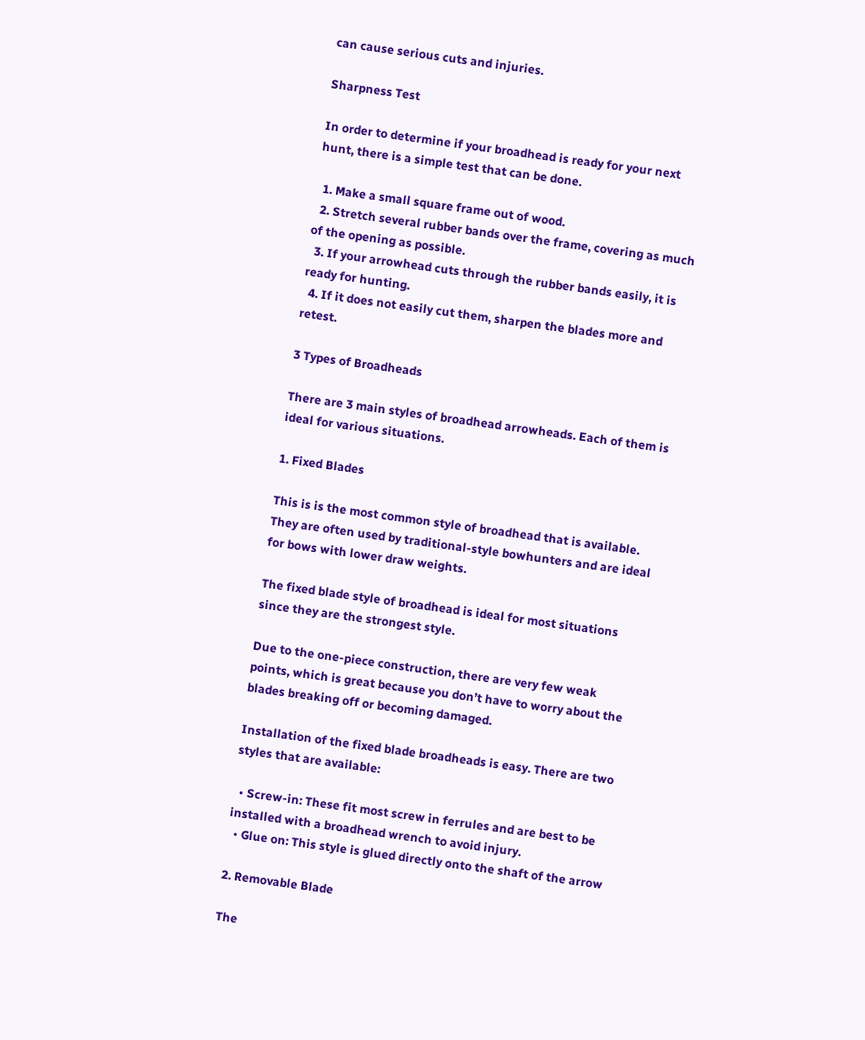can cause serious cuts and injuries.

Sharpness Test

In order to determine if your broadhead is ready for your next hunt, there is a simple test that can be done.

  1. Make a small square frame out of wood.
  2. Stretch several rubber bands over the frame, covering as much of the opening as possible.
  3. If your arrowhead cuts through the rubber bands easily, it is ready for hunting.
  4. If it does not easily cut them, sharpen the blades more and retest.

3 Types of Broadheads

There are 3 main styles of broadhead arrowheads. Each of them is ideal for various situations.

1. Fixed Blades

This is is the most common style of broadhead that is available. They are often used by traditional-style bowhunters and are ideal for bows with lower draw weights.

The fixed blade style of broadhead is ideal for most situations since they are the strongest style.

Due to the one-piece construction, there are very few weak points, which is great because you don’t have to worry about the blades breaking off or becoming damaged.

Installation of the fixed blade broadheads is easy. There are two styles that are available:

  • Screw-in: These fit most screw in ferrules and are best to be installed with a broadhead wrench to avoid injury.
  • Glue on: This style is glued directly onto the shaft of the arrow

2. Removable Blade

The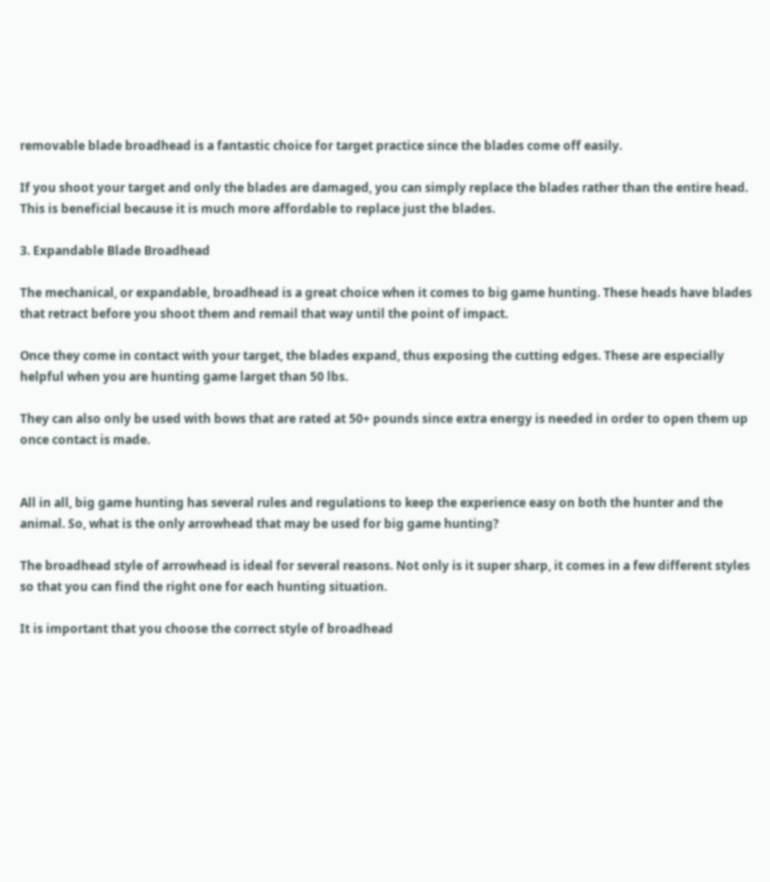removable blade broadhead is a fantastic choice for target practice since the blades come off easily.

If you shoot your target and only the blades are damaged, you can simply replace the blades rather than the entire head. This is beneficial because it is much more affordable to replace just the blades.

3. Expandable Blade Broadhead

The mechanical, or expandable, broadhead is a great choice when it comes to big game hunting. These heads have blades that retract before you shoot them and remail that way until the point of impact.

Once they come in contact with your target, the blades expand, thus exposing the cutting edges. These are especially helpful when you are hunting game larget than 50 lbs.

They can also only be used with bows that are rated at 50+ pounds since extra energy is needed in order to open them up once contact is made.


All in all, big game hunting has several rules and regulations to keep the experience easy on both the hunter and the animal. So, what is the only arrowhead that may be used for big game hunting?

The broadhead style of arrowhead is ideal for several reasons. Not only is it super sharp, it comes in a few different styles so that you can find the right one for each hunting situation.

It is important that you choose the correct style of broadhead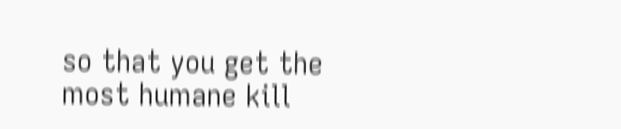so that you get the most humane kill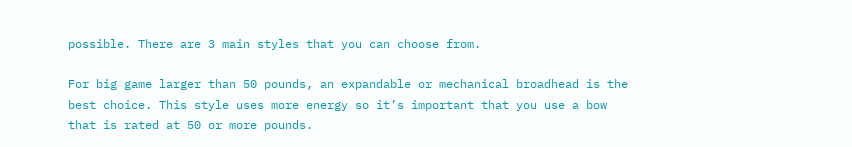possible. There are 3 main styles that you can choose from.

For big game larger than 50 pounds, an expandable or mechanical broadhead is the best choice. This style uses more energy so it’s important that you use a bow that is rated at 50 or more pounds.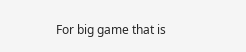For big game that is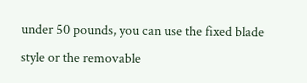under 50 pounds, you can use the fixed blade style or the removable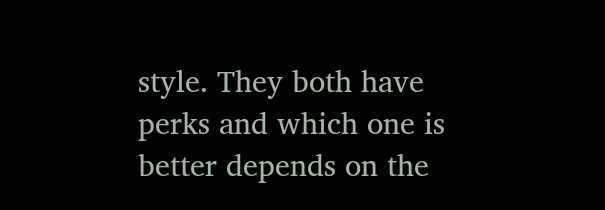style. They both have perks and which one is better depends on the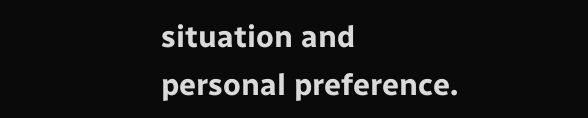situation and personal preference.